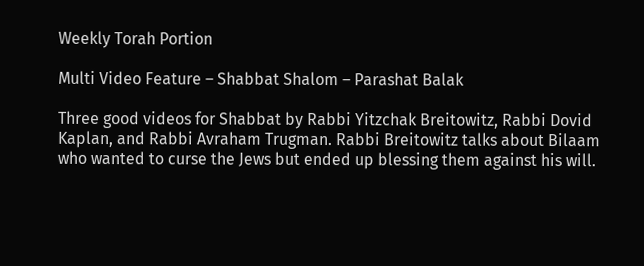Weekly Torah Portion

Multi Video Feature – Shabbat Shalom – Parashat Balak

Three good videos for Shabbat by Rabbi Yitzchak Breitowitz, Rabbi Dovid Kaplan, and Rabbi Avraham Trugman. Rabbi Breitowitz talks about Bilaam who wanted to curse the Jews but ended up blessing them against his will.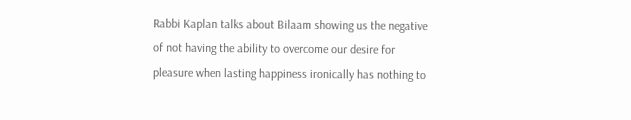Rabbi Kaplan talks about Bilaam showing us the negative of not having the ability to overcome our desire for pleasure when lasting happiness ironically has nothing to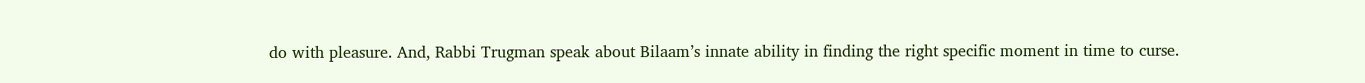do with pleasure. And, Rabbi Trugman speak about Bilaam’s innate ability in finding the right specific moment in time to curse.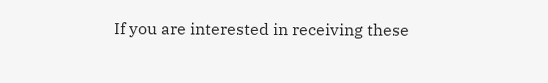If you are interested in receiving these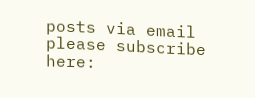posts via email please subscribe here: